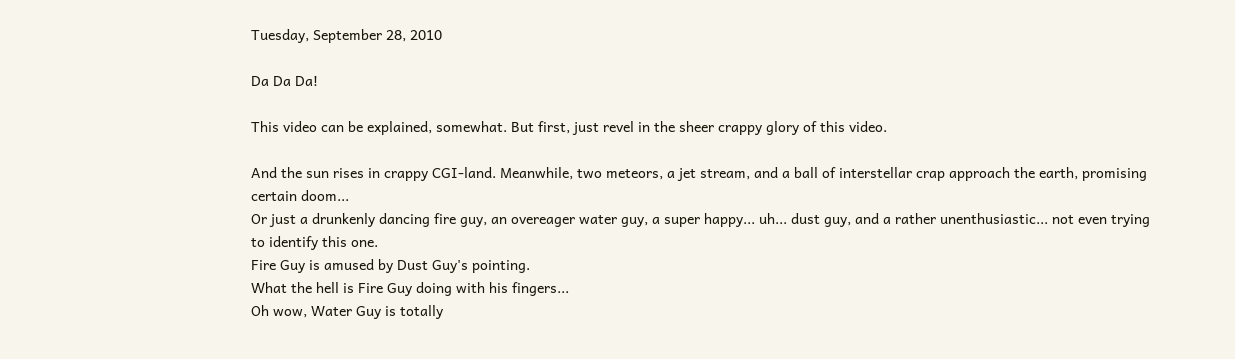Tuesday, September 28, 2010

Da Da Da!

This video can be explained, somewhat. But first, just revel in the sheer crappy glory of this video.

And the sun rises in crappy CGI-land. Meanwhile, two meteors, a jet stream, and a ball of interstellar crap approach the earth, promising certain doom...
Or just a drunkenly dancing fire guy, an overeager water guy, a super happy... uh... dust guy, and a rather unenthusiastic... not even trying to identify this one.
Fire Guy is amused by Dust Guy's pointing.
What the hell is Fire Guy doing with his fingers...
Oh wow, Water Guy is totally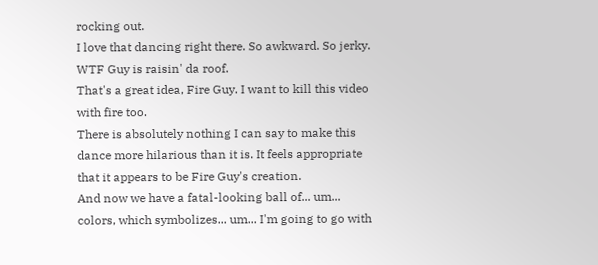rocking out.
I love that dancing right there. So awkward. So jerky.
WTF Guy is raisin' da roof.
That's a great idea, Fire Guy. I want to kill this video with fire too.
There is absolutely nothing I can say to make this dance more hilarious than it is. It feels appropriate that it appears to be Fire Guy's creation.
And now we have a fatal-looking ball of... um... colors, which symbolizes... um... I'm going to go with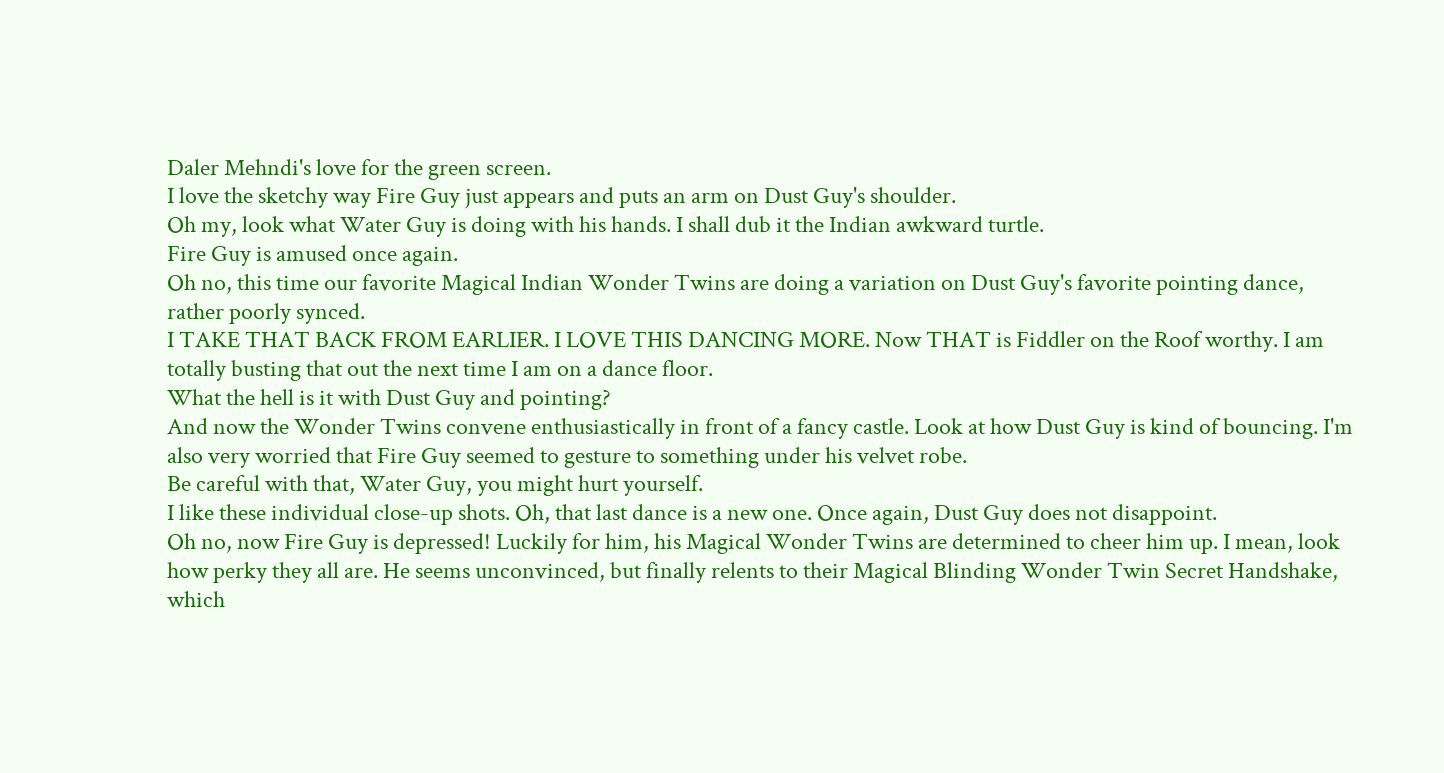Daler Mehndi's love for the green screen.
I love the sketchy way Fire Guy just appears and puts an arm on Dust Guy's shoulder.
Oh my, look what Water Guy is doing with his hands. I shall dub it the Indian awkward turtle.
Fire Guy is amused once again.
Oh no, this time our favorite Magical Indian Wonder Twins are doing a variation on Dust Guy's favorite pointing dance, rather poorly synced.
I TAKE THAT BACK FROM EARLIER. I LOVE THIS DANCING MORE. Now THAT is Fiddler on the Roof worthy. I am totally busting that out the next time I am on a dance floor.
What the hell is it with Dust Guy and pointing?
And now the Wonder Twins convene enthusiastically in front of a fancy castle. Look at how Dust Guy is kind of bouncing. I'm also very worried that Fire Guy seemed to gesture to something under his velvet robe.
Be careful with that, Water Guy, you might hurt yourself.
I like these individual close-up shots. Oh, that last dance is a new one. Once again, Dust Guy does not disappoint.
Oh no, now Fire Guy is depressed! Luckily for him, his Magical Wonder Twins are determined to cheer him up. I mean, look how perky they all are. He seems unconvinced, but finally relents to their Magical Blinding Wonder Twin Secret Handshake, which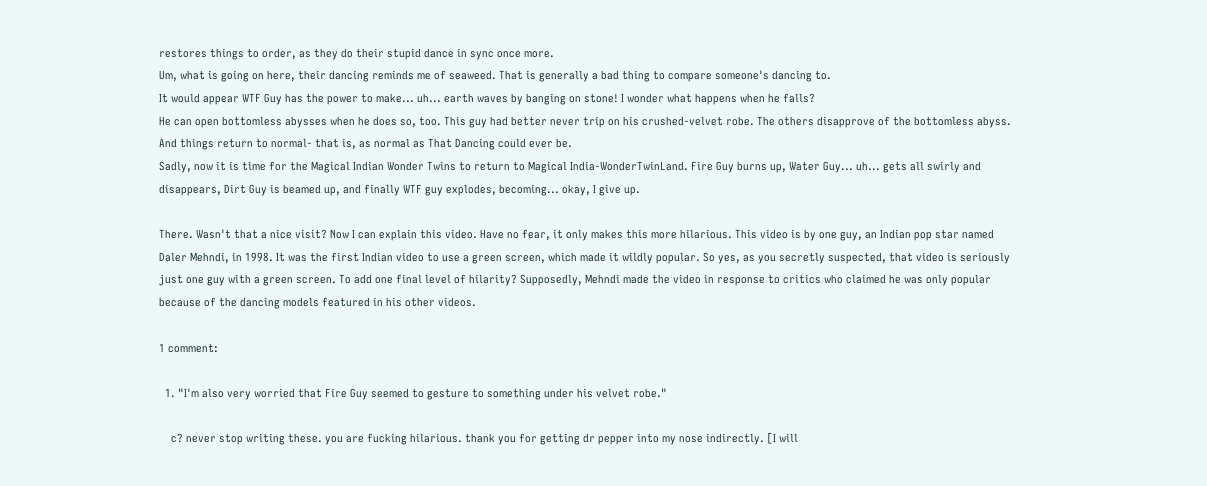restores things to order, as they do their stupid dance in sync once more.
Um, what is going on here, their dancing reminds me of seaweed. That is generally a bad thing to compare someone's dancing to.
It would appear WTF Guy has the power to make... uh... earth waves by banging on stone! I wonder what happens when he falls?
He can open bottomless abysses when he does so, too. This guy had better never trip on his crushed-velvet robe. The others disapprove of the bottomless abyss.
And things return to normal- that is, as normal as That Dancing could ever be.
Sadly, now it is time for the Magical Indian Wonder Twins to return to Magical India-WonderTwinLand. Fire Guy burns up, Water Guy... uh... gets all swirly and disappears, Dirt Guy is beamed up, and finally WTF guy explodes, becoming... okay, I give up.

There. Wasn't that a nice visit? Now I can explain this video. Have no fear, it only makes this more hilarious. This video is by one guy, an Indian pop star named Daler Mehndi, in 1998. It was the first Indian video to use a green screen, which made it wildly popular. So yes, as you secretly suspected, that video is seriously just one guy with a green screen. To add one final level of hilarity? Supposedly, Mehndi made the video in response to critics who claimed he was only popular because of the dancing models featured in his other videos.

1 comment:

  1. "I'm also very worried that Fire Guy seemed to gesture to something under his velvet robe."

    c? never stop writing these. you are fucking hilarious. thank you for getting dr pepper into my nose indirectly. [I will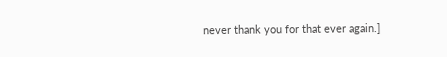never thank you for that ever again.]